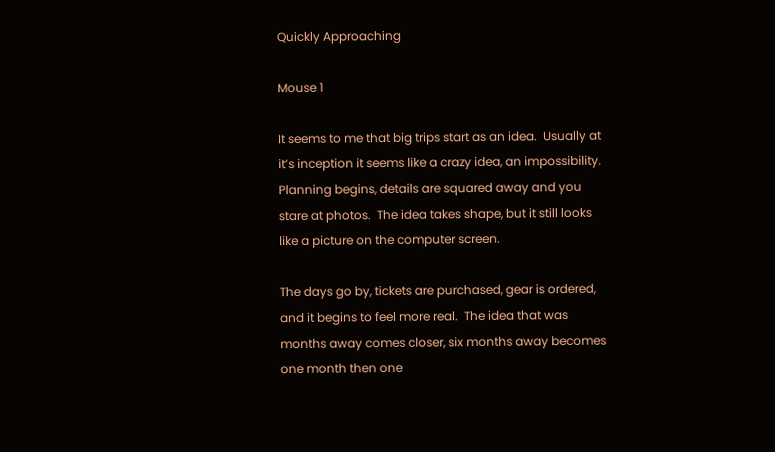Quickly Approaching

Mouse 1

It seems to me that big trips start as an idea.  Usually at it’s inception it seems like a crazy idea, an impossibility.  Planning begins, details are squared away and you stare at photos.  The idea takes shape, but it still looks like a picture on the computer screen.

The days go by, tickets are purchased, gear is ordered, and it begins to feel more real.  The idea that was months away comes closer, six months away becomes one month then one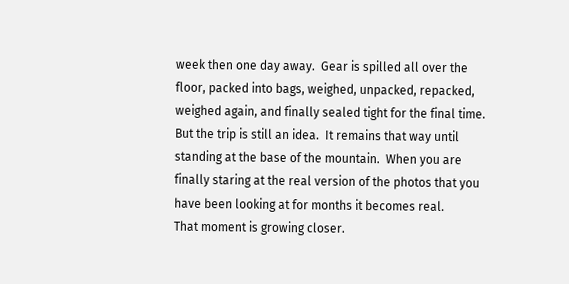week then one day away.  Gear is spilled all over the floor, packed into bags, weighed, unpacked, repacked, weighed again, and finally sealed tight for the final time.
But the trip is still an idea.  It remains that way until standing at the base of the mountain.  When you are finally staring at the real version of the photos that you have been looking at for months it becomes real.
That moment is growing closer.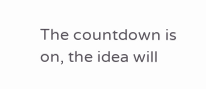The countdown is on, the idea will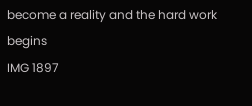become a reality and the hard work begins
IMG 1897